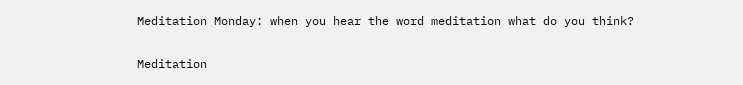Meditation Monday: when you hear the word meditation what do you think?

Meditation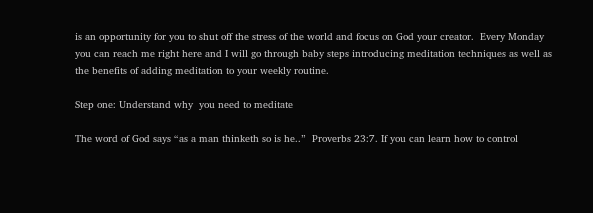is an opportunity for you to shut off the stress of the world and focus on God your creator.  Every Monday you can reach me right here and I will go through baby steps introducing meditation techniques as well as the benefits of adding meditation to your weekly routine.

Step one: Understand why  you need to meditate

The word of God says “as a man thinketh so is he..”  Proverbs 23:7. If you can learn how to control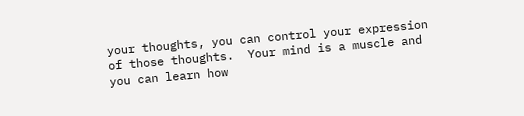your thoughts, you can control your expression of those thoughts.  Your mind is a muscle and you can learn how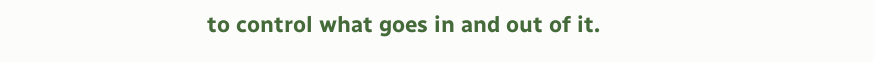to control what goes in and out of it.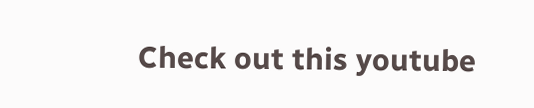Check out this youtube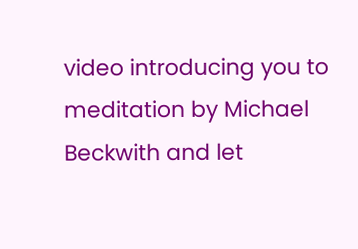video introducing you to meditation by Michael Beckwith and let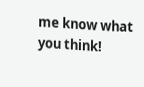me know what you think!